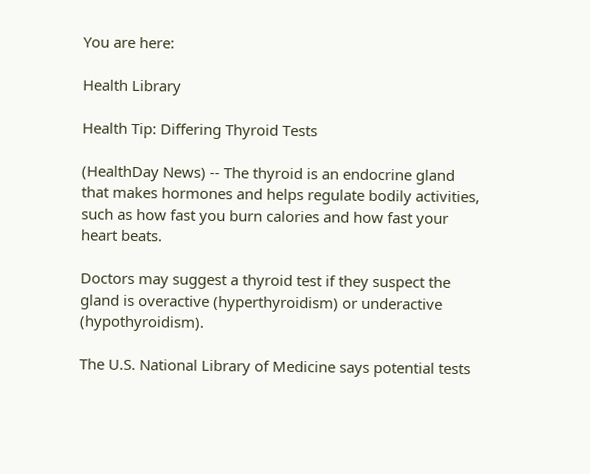You are here:

Health Library

Health Tip: Differing Thyroid Tests

(HealthDay News) -- The thyroid is an endocrine gland that makes hormones and helps regulate bodily activities, such as how fast you burn calories and how fast your heart beats.

Doctors may suggest a thyroid test if they suspect the gland is overactive (hyperthyroidism) or underactive (hypothyroidism).

The U.S. National Library of Medicine says potential tests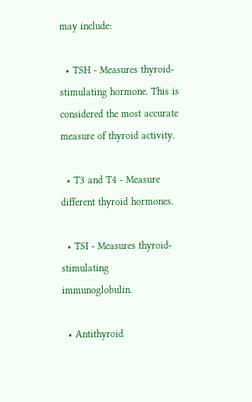may include:

  • TSH - Measures thyroid-stimulating hormone. This is considered the most accurate measure of thyroid activity.

  • T3 and T4 - Measure different thyroid hormones.

  • TSI - Measures thyroid-stimulating immunoglobulin.

  • Antithyroid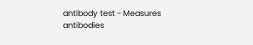antibody test - Measures antibodies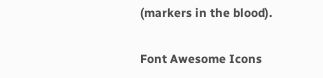(markers in the blood).

Font Awesome Icons